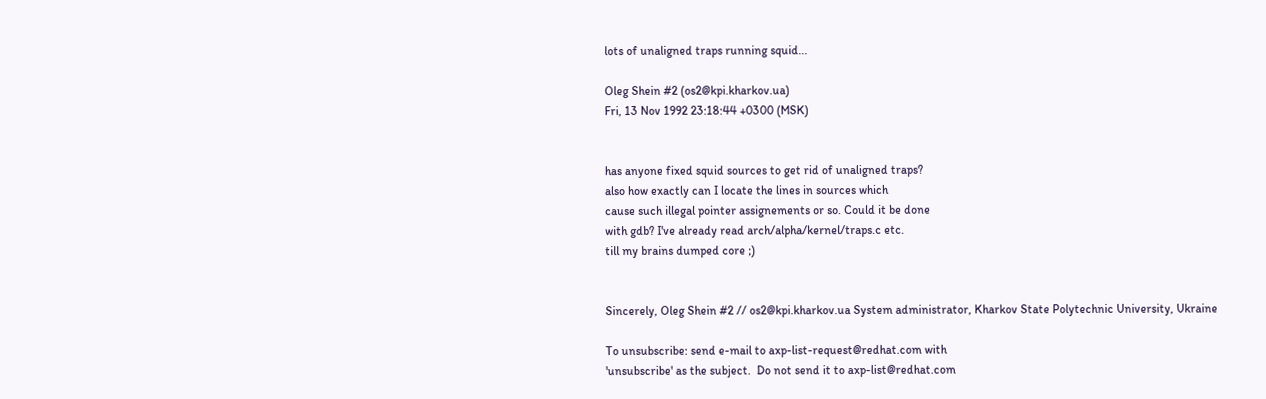lots of unaligned traps running squid...

Oleg Shein #2 (os2@kpi.kharkov.ua)
Fri, 13 Nov 1992 23:18:44 +0300 (MSK)


has anyone fixed squid sources to get rid of unaligned traps?
also how exactly can I locate the lines in sources which
cause such illegal pointer assignements or so. Could it be done
with gdb? I've already read arch/alpha/kernel/traps.c etc.
till my brains dumped core ;)


Sincerely, Oleg Shein #2 // os2@kpi.kharkov.ua System administrator, Kharkov State Polytechnic University, Ukraine

To unsubscribe: send e-mail to axp-list-request@redhat.com with
'unsubscribe' as the subject.  Do not send it to axp-list@redhat.com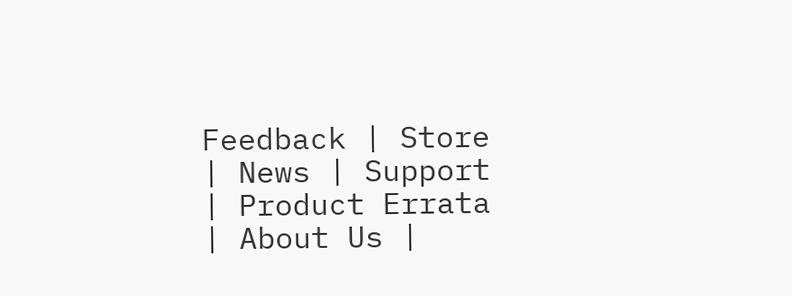Feedback | Store | News | Support | Product Errata | About Us |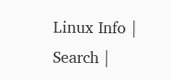Linux Info | Search |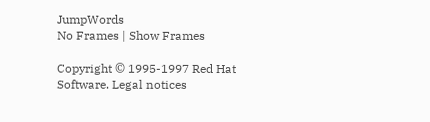JumpWords
No Frames | Show Frames

Copyright © 1995-1997 Red Hat Software. Legal notices